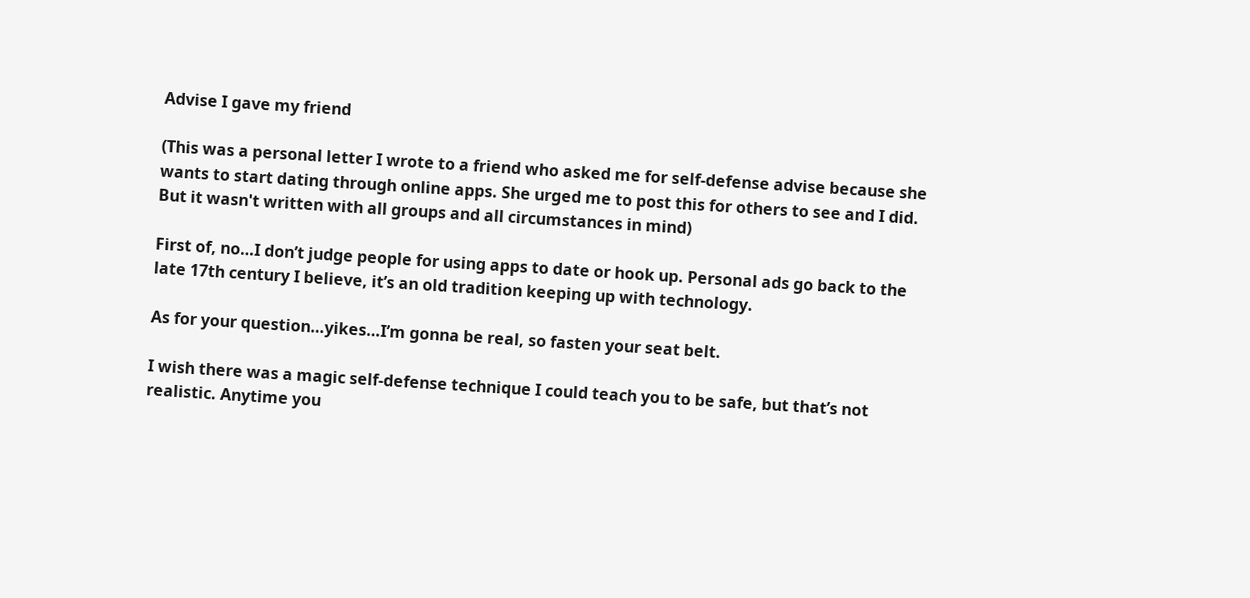Advise I gave my friend

(This was a personal letter I wrote to a friend who asked me for self-defense advise because she wants to start dating through online apps. She urged me to post this for others to see and I did. But it wasn't written with all groups and all circumstances in mind)

First of, no…I don’t judge people for using apps to date or hook up. Personal ads go back to the late 17th century I believe, it’s an old tradition keeping up with technology.

As for your question…yikes…I’m gonna be real, so fasten your seat belt.

I wish there was a magic self-defense technique I could teach you to be safe, but that’s not realistic. Anytime you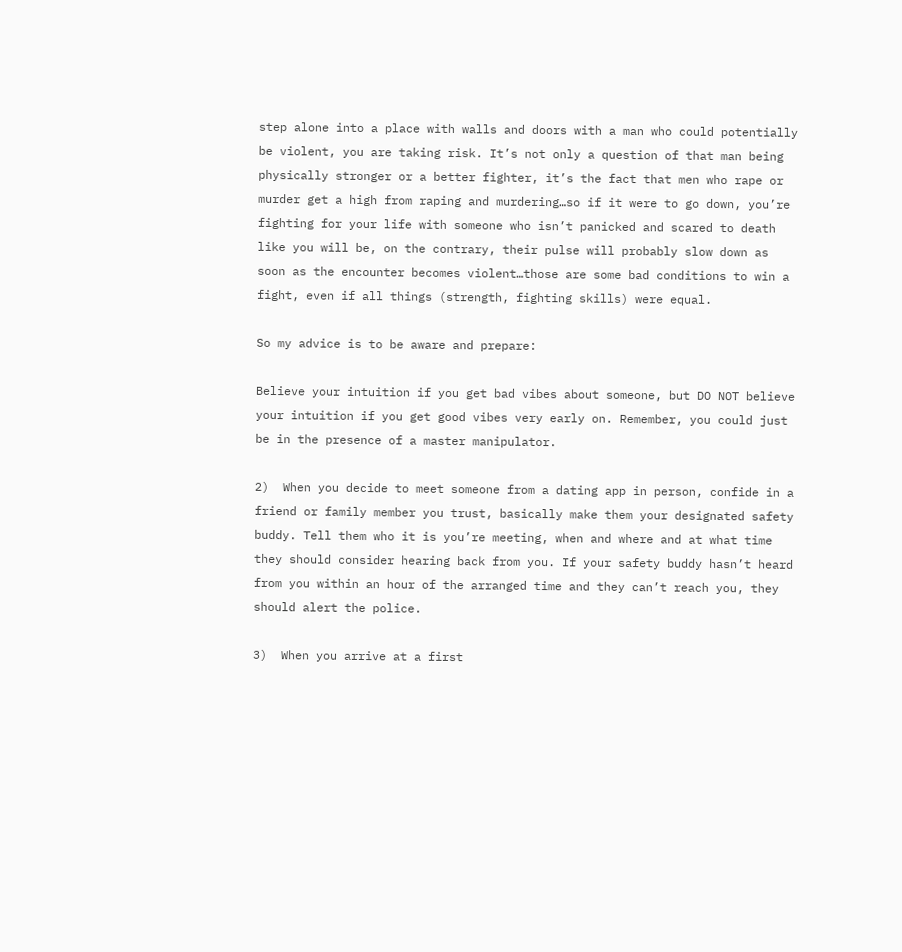step alone into a place with walls and doors with a man who could potentially be violent, you are taking risk. It’s not only a question of that man being physically stronger or a better fighter, it’s the fact that men who rape or murder get a high from raping and murdering…so if it were to go down, you’re fighting for your life with someone who isn’t panicked and scared to death like you will be, on the contrary, their pulse will probably slow down as soon as the encounter becomes violent…those are some bad conditions to win a fight, even if all things (strength, fighting skills) were equal.

So my advice is to be aware and prepare:

Believe your intuition if you get bad vibes about someone, but DO NOT believe your intuition if you get good vibes very early on. Remember, you could just be in the presence of a master manipulator.

2)  When you decide to meet someone from a dating app in person, confide in a friend or family member you trust, basically make them your designated safety buddy. Tell them who it is you’re meeting, when and where and at what time they should consider hearing back from you. If your safety buddy hasn’t heard from you within an hour of the arranged time and they can’t reach you, they should alert the police.

3)  When you arrive at a first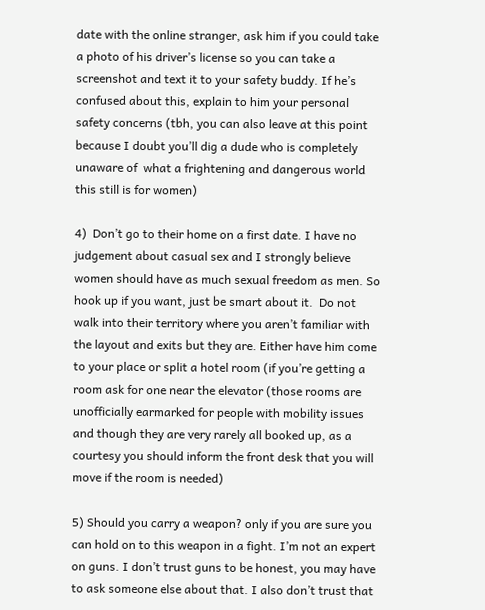date with the online stranger, ask him if you could take a photo of his driver’s license so you can take a screenshot and text it to your safety buddy. If he’s confused about this, explain to him your personal safety concerns (tbh, you can also leave at this point because I doubt you’ll dig a dude who is completely unaware of  what a frightening and dangerous world this still is for women)

4)  Don’t go to their home on a first date. I have no judgement about casual sex and I strongly believe women should have as much sexual freedom as men. So hook up if you want, just be smart about it.  Do not walk into their territory where you aren’t familiar with the layout and exits but they are. Either have him come to your place or split a hotel room (if you’re getting a room ask for one near the elevator (those rooms are unofficially earmarked for people with mobility issues and though they are very rarely all booked up, as a courtesy you should inform the front desk that you will move if the room is needed)

5) Should you carry a weapon? only if you are sure you can hold on to this weapon in a fight. I’m not an expert on guns. I don’t trust guns to be honest, you may have to ask someone else about that. I also don’t trust that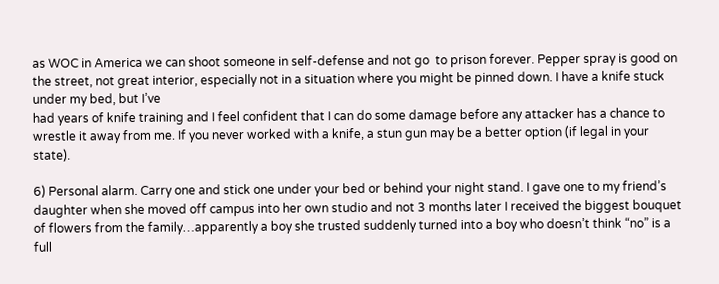as WOC in America we can shoot someone in self-defense and not go  to prison forever. Pepper spray is good on the street, not great interior, especially not in a situation where you might be pinned down. I have a knife stuck under my bed, but I’ve
had years of knife training and I feel confident that I can do some damage before any attacker has a chance to wrestle it away from me. If you never worked with a knife, a stun gun may be a better option (if legal in your state).

6) Personal alarm. Carry one and stick one under your bed or behind your night stand. I gave one to my friend’s daughter when she moved off campus into her own studio and not 3 months later I received the biggest bouquet of flowers from the family…apparently a boy she trusted suddenly turned into a boy who doesn’t think “no” is a full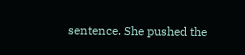sentence. She pushed the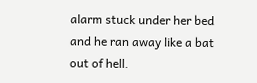alarm stuck under her bed and he ran away like a bat out of hell.